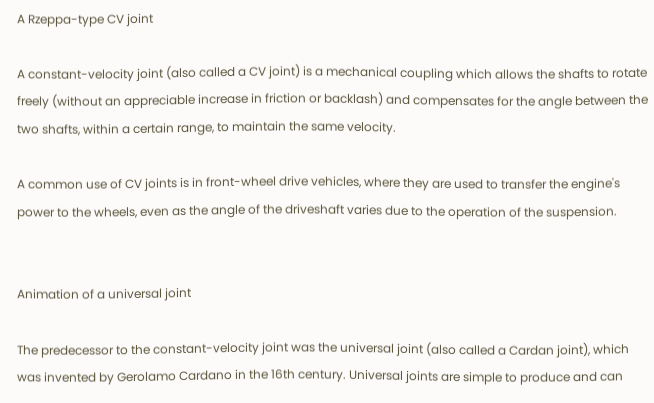A Rzeppa-type CV joint

A constant-velocity joint (also called a CV joint) is a mechanical coupling which allows the shafts to rotate freely (without an appreciable increase in friction or backlash) and compensates for the angle between the two shafts, within a certain range, to maintain the same velocity.

A common use of CV joints is in front-wheel drive vehicles, where they are used to transfer the engine's power to the wheels, even as the angle of the driveshaft varies due to the operation of the suspension.


Animation of a universal joint

The predecessor to the constant-velocity joint was the universal joint (also called a Cardan joint), which was invented by Gerolamo Cardano in the 16th century. Universal joints are simple to produce and can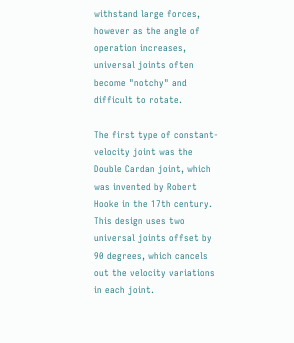withstand large forces, however as the angle of operation increases, universal joints often become "notchy" and difficult to rotate.

The first type of constant-velocity joint was the Double Cardan joint, which was invented by Robert Hooke in the 17th century. This design uses two universal joints offset by 90 degrees, which cancels out the velocity variations in each joint.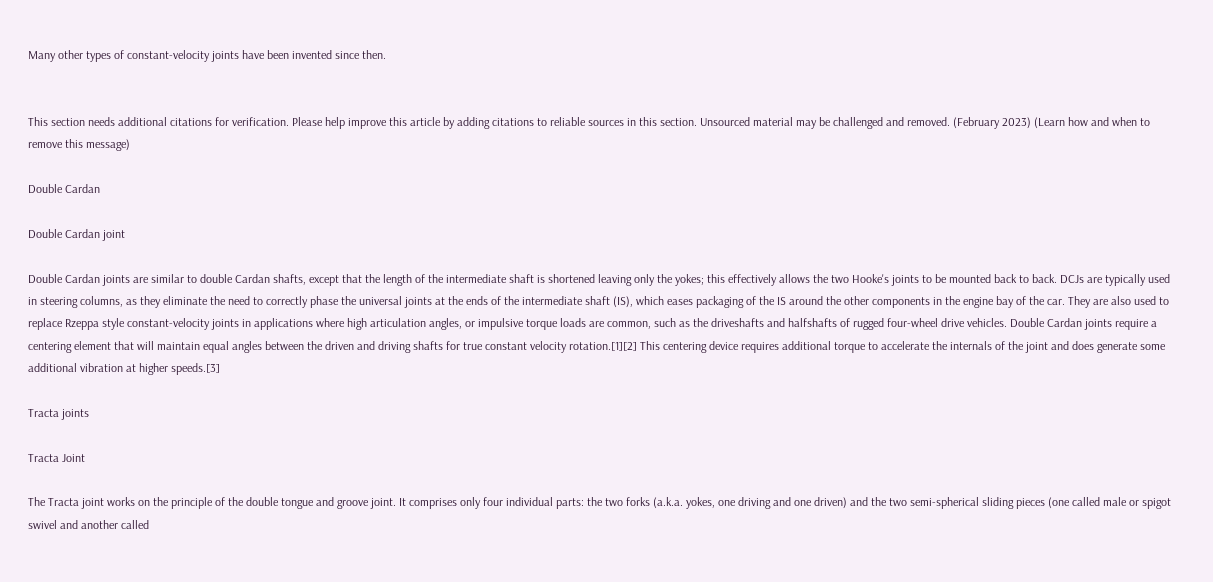Many other types of constant-velocity joints have been invented since then.


This section needs additional citations for verification. Please help improve this article by adding citations to reliable sources in this section. Unsourced material may be challenged and removed. (February 2023) (Learn how and when to remove this message)

Double Cardan

Double Cardan joint

Double Cardan joints are similar to double Cardan shafts, except that the length of the intermediate shaft is shortened leaving only the yokes; this effectively allows the two Hooke's joints to be mounted back to back. DCJs are typically used in steering columns, as they eliminate the need to correctly phase the universal joints at the ends of the intermediate shaft (IS), which eases packaging of the IS around the other components in the engine bay of the car. They are also used to replace Rzeppa style constant-velocity joints in applications where high articulation angles, or impulsive torque loads are common, such as the driveshafts and halfshafts of rugged four-wheel drive vehicles. Double Cardan joints require a centering element that will maintain equal angles between the driven and driving shafts for true constant velocity rotation.[1][2] This centering device requires additional torque to accelerate the internals of the joint and does generate some additional vibration at higher speeds.[3]

Tracta joints

Tracta Joint

The Tracta joint works on the principle of the double tongue and groove joint. It comprises only four individual parts: the two forks (a.k.a. yokes, one driving and one driven) and the two semi-spherical sliding pieces (one called male or spigot swivel and another called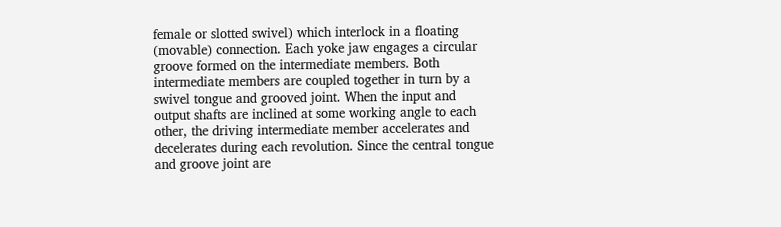female or slotted swivel) which interlock in a floating (movable) connection. Each yoke jaw engages a circular groove formed on the intermediate members. Both intermediate members are coupled together in turn by a swivel tongue and grooved joint. When the input and output shafts are inclined at some working angle to each other, the driving intermediate member accelerates and decelerates during each revolution. Since the central tongue and groove joint are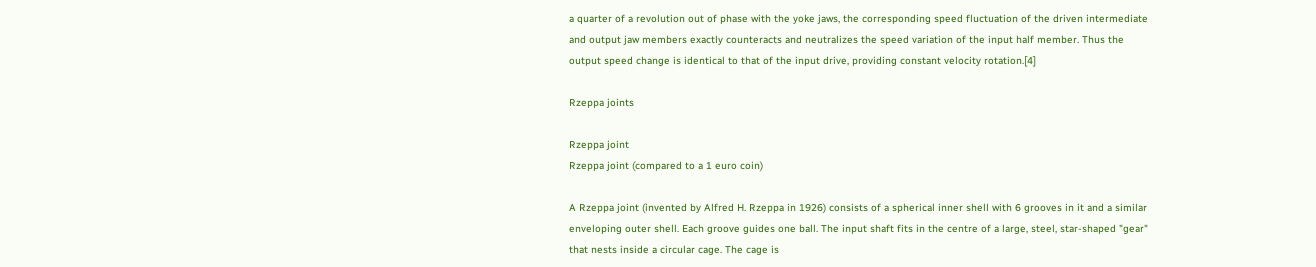a quarter of a revolution out of phase with the yoke jaws, the corresponding speed fluctuation of the driven intermediate and output jaw members exactly counteracts and neutralizes the speed variation of the input half member. Thus the output speed change is identical to that of the input drive, providing constant velocity rotation.[4]

Rzeppa joints

Rzeppa joint
Rzeppa joint (compared to a 1 euro coin)

A Rzeppa joint (invented by Alfred H. Rzeppa in 1926) consists of a spherical inner shell with 6 grooves in it and a similar enveloping outer shell. Each groove guides one ball. The input shaft fits in the centre of a large, steel, star-shaped "gear" that nests inside a circular cage. The cage is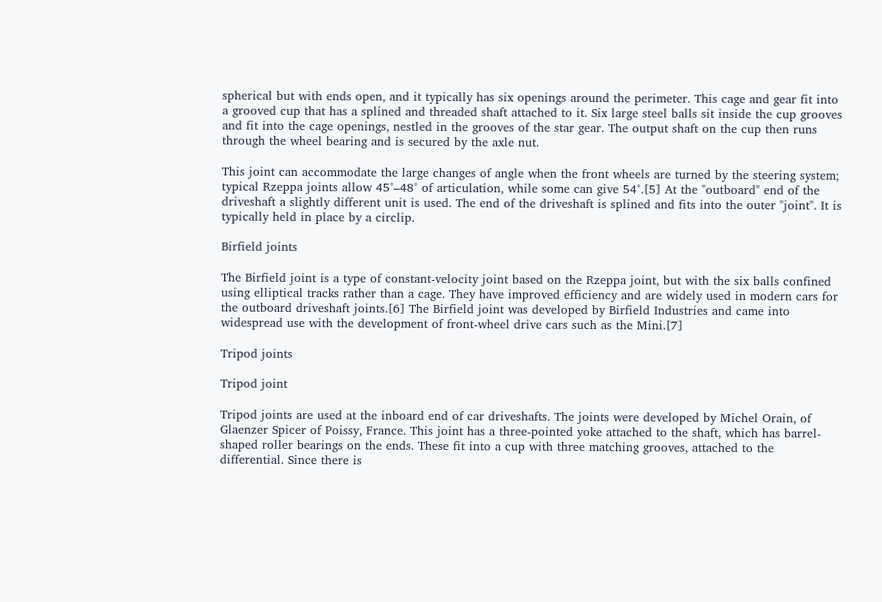spherical but with ends open, and it typically has six openings around the perimeter. This cage and gear fit into a grooved cup that has a splined and threaded shaft attached to it. Six large steel balls sit inside the cup grooves and fit into the cage openings, nestled in the grooves of the star gear. The output shaft on the cup then runs through the wheel bearing and is secured by the axle nut.

This joint can accommodate the large changes of angle when the front wheels are turned by the steering system; typical Rzeppa joints allow 45°–48° of articulation, while some can give 54°.[5] At the "outboard" end of the driveshaft a slightly different unit is used. The end of the driveshaft is splined and fits into the outer "joint". It is typically held in place by a circlip.

Birfield joints

The Birfield joint is a type of constant-velocity joint based on the Rzeppa joint, but with the six balls confined using elliptical tracks rather than a cage. They have improved efficiency and are widely used in modern cars for the outboard driveshaft joints.[6] The Birfield joint was developed by Birfield Industries and came into widespread use with the development of front-wheel drive cars such as the Mini.[7]

Tripod joints

Tripod joint

Tripod joints are used at the inboard end of car driveshafts. The joints were developed by Michel Orain, of Glaenzer Spicer of Poissy, France. This joint has a three-pointed yoke attached to the shaft, which has barrel-shaped roller bearings on the ends. These fit into a cup with three matching grooves, attached to the differential. Since there is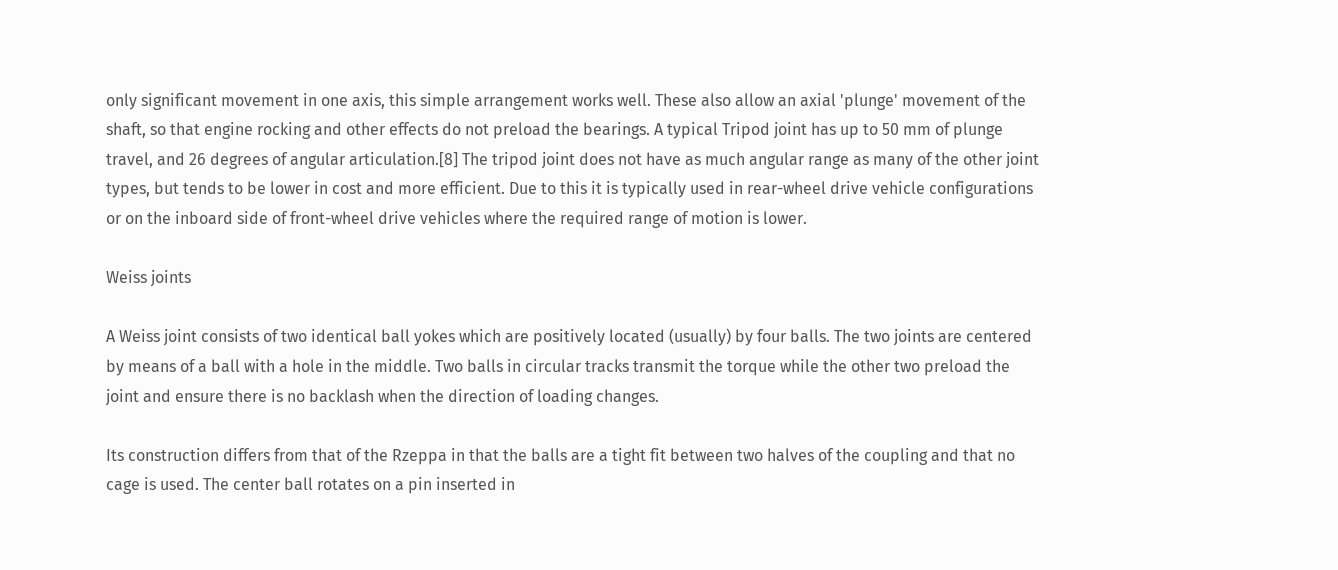only significant movement in one axis, this simple arrangement works well. These also allow an axial 'plunge' movement of the shaft, so that engine rocking and other effects do not preload the bearings. A typical Tripod joint has up to 50 mm of plunge travel, and 26 degrees of angular articulation.[8] The tripod joint does not have as much angular range as many of the other joint types, but tends to be lower in cost and more efficient. Due to this it is typically used in rear-wheel drive vehicle configurations or on the inboard side of front-wheel drive vehicles where the required range of motion is lower.

Weiss joints

A Weiss joint consists of two identical ball yokes which are positively located (usually) by four balls. The two joints are centered by means of a ball with a hole in the middle. Two balls in circular tracks transmit the torque while the other two preload the joint and ensure there is no backlash when the direction of loading changes.

Its construction differs from that of the Rzeppa in that the balls are a tight fit between two halves of the coupling and that no cage is used. The center ball rotates on a pin inserted in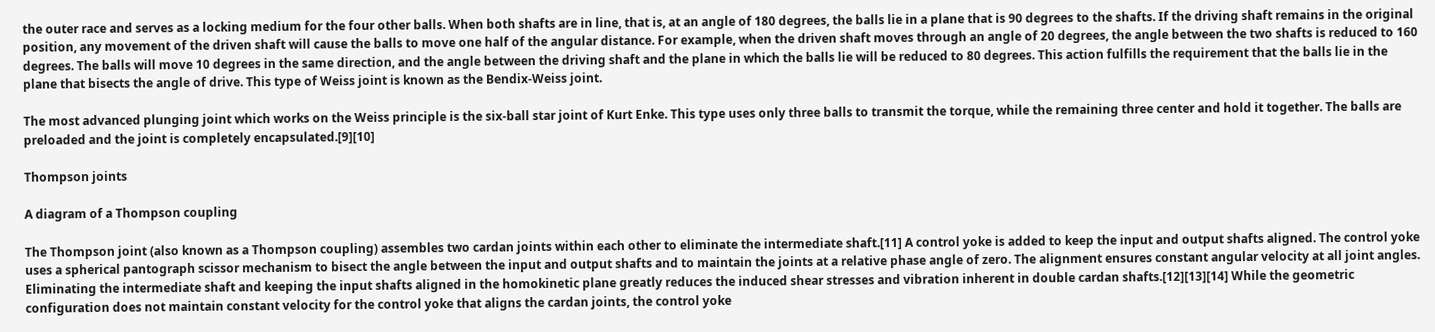the outer race and serves as a locking medium for the four other balls. When both shafts are in line, that is, at an angle of 180 degrees, the balls lie in a plane that is 90 degrees to the shafts. If the driving shaft remains in the original position, any movement of the driven shaft will cause the balls to move one half of the angular distance. For example, when the driven shaft moves through an angle of 20 degrees, the angle between the two shafts is reduced to 160 degrees. The balls will move 10 degrees in the same direction, and the angle between the driving shaft and the plane in which the balls lie will be reduced to 80 degrees. This action fulfills the requirement that the balls lie in the plane that bisects the angle of drive. This type of Weiss joint is known as the Bendix-Weiss joint.

The most advanced plunging joint which works on the Weiss principle is the six-ball star joint of Kurt Enke. This type uses only three balls to transmit the torque, while the remaining three center and hold it together. The balls are preloaded and the joint is completely encapsulated.[9][10]

Thompson joints

A diagram of a Thompson coupling

The Thompson joint (also known as a Thompson coupling) assembles two cardan joints within each other to eliminate the intermediate shaft.[11] A control yoke is added to keep the input and output shafts aligned. The control yoke uses a spherical pantograph scissor mechanism to bisect the angle between the input and output shafts and to maintain the joints at a relative phase angle of zero. The alignment ensures constant angular velocity at all joint angles. Eliminating the intermediate shaft and keeping the input shafts aligned in the homokinetic plane greatly reduces the induced shear stresses and vibration inherent in double cardan shafts.[12][13][14] While the geometric configuration does not maintain constant velocity for the control yoke that aligns the cardan joints, the control yoke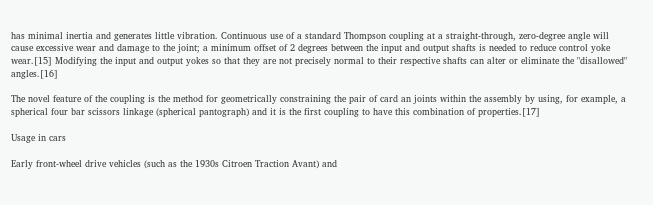has minimal inertia and generates little vibration. Continuous use of a standard Thompson coupling at a straight-through, zero-degree angle will cause excessive wear and damage to the joint; a minimum offset of 2 degrees between the input and output shafts is needed to reduce control yoke wear.[15] Modifying the input and output yokes so that they are not precisely normal to their respective shafts can alter or eliminate the "disallowed" angles.[16]

The novel feature of the coupling is the method for geometrically constraining the pair of card an joints within the assembly by using, for example, a spherical four bar scissors linkage (spherical pantograph) and it is the first coupling to have this combination of properties.[17]

Usage in cars

Early front-wheel drive vehicles (such as the 1930s Citroen Traction Avant) and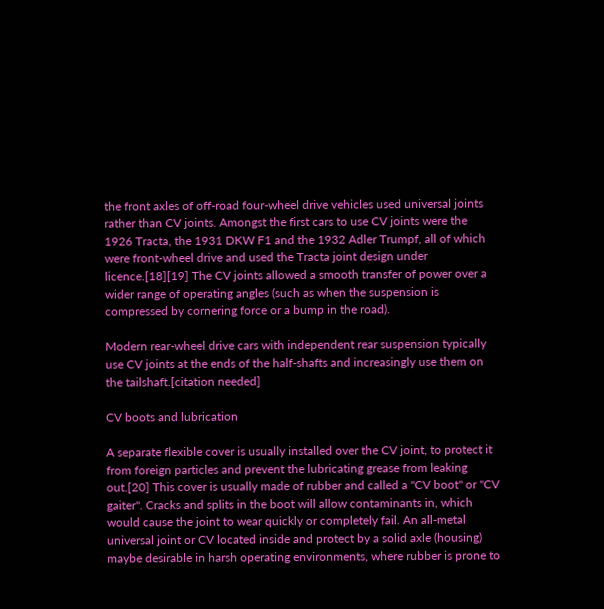the front axles of off-road four-wheel drive vehicles used universal joints rather than CV joints. Amongst the first cars to use CV joints were the 1926 Tracta, the 1931 DKW F1 and the 1932 Adler Trumpf, all of which were front-wheel drive and used the Tracta joint design under licence.[18][19] The CV joints allowed a smooth transfer of power over a wider range of operating angles (such as when the suspension is compressed by cornering force or a bump in the road).

Modern rear-wheel drive cars with independent rear suspension typically use CV joints at the ends of the half-shafts and increasingly use them on the tailshaft.[citation needed]

CV boots and lubrication

A separate flexible cover is usually installed over the CV joint, to protect it from foreign particles and prevent the lubricating grease from leaking out.[20] This cover is usually made of rubber and called a "CV boot" or "CV gaiter". Cracks and splits in the boot will allow contaminants in, which would cause the joint to wear quickly or completely fail. An all-metal universal joint or CV located inside and protect by a solid axle (housing) maybe desirable in harsh operating environments, where rubber is prone to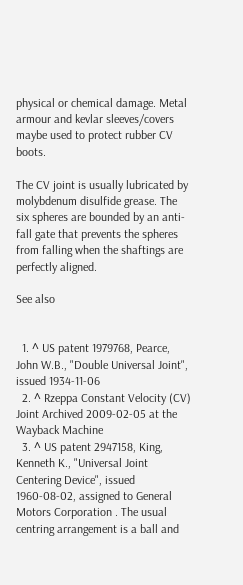physical or chemical damage. Metal armour and kevlar sleeves/covers maybe used to protect rubber CV boots.

The CV joint is usually lubricated by molybdenum disulfide grease. The six spheres are bounded by an anti-fall gate that prevents the spheres from falling when the shaftings are perfectly aligned.

See also


  1. ^ US patent 1979768, Pearce, John W.B., "Double Universal Joint", issued 1934-11-06
  2. ^ Rzeppa Constant Velocity (CV) Joint Archived 2009-02-05 at the Wayback Machine
  3. ^ US patent 2947158, King, Kenneth K., "Universal Joint Centering Device", issued 1960-08-02, assigned to General Motors Corporation . The usual centring arrangement is a ball and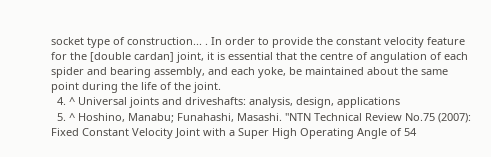socket type of construction... . In order to provide the constant velocity feature for the [double cardan] joint, it is essential that the centre of angulation of each spider and bearing assembly, and each yoke, be maintained about the same point during the life of the joint.
  4. ^ Universal joints and driveshafts: analysis, design, applications
  5. ^ Hoshino, Manabu; Funahashi, Masashi. "NTN Technical Review No.75 (2007): Fixed Constant Velocity Joint with a Super High Operating Angle of 54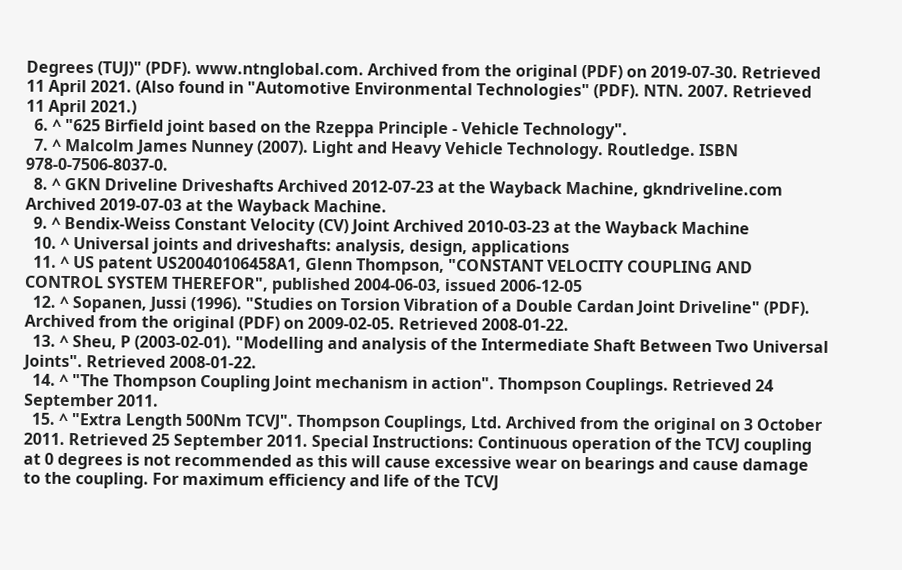Degrees (TUJ)" (PDF). www.ntnglobal.com. Archived from the original (PDF) on 2019-07-30. Retrieved 11 April 2021. (Also found in "Automotive Environmental Technologies" (PDF). NTN. 2007. Retrieved 11 April 2021.)
  6. ^ "625 Birfield joint based on the Rzeppa Principle - Vehicle Technology".
  7. ^ Malcolm James Nunney (2007). Light and Heavy Vehicle Technology. Routledge. ISBN 978-0-7506-8037-0.
  8. ^ GKN Driveline Driveshafts Archived 2012-07-23 at the Wayback Machine, gkndriveline.com Archived 2019-07-03 at the Wayback Machine.
  9. ^ Bendix-Weiss Constant Velocity (CV) Joint Archived 2010-03-23 at the Wayback Machine
  10. ^ Universal joints and driveshafts: analysis, design, applications
  11. ^ US patent US20040106458A1, Glenn Thompson, "CONSTANT VELOCITY COUPLING AND CONTROL SYSTEM THEREFOR", published 2004-06-03, issued 2006-12-05
  12. ^ Sopanen, Jussi (1996). "Studies on Torsion Vibration of a Double Cardan Joint Driveline" (PDF). Archived from the original (PDF) on 2009-02-05. Retrieved 2008-01-22.
  13. ^ Sheu, P (2003-02-01). "Modelling and analysis of the Intermediate Shaft Between Two Universal Joints". Retrieved 2008-01-22.
  14. ^ "The Thompson Coupling Joint mechanism in action". Thompson Couplings. Retrieved 24 September 2011.
  15. ^ "Extra Length 500Nm TCVJ". Thompson Couplings, Ltd. Archived from the original on 3 October 2011. Retrieved 25 September 2011. Special Instructions: Continuous operation of the TCVJ coupling at 0 degrees is not recommended as this will cause excessive wear on bearings and cause damage to the coupling. For maximum efficiency and life of the TCVJ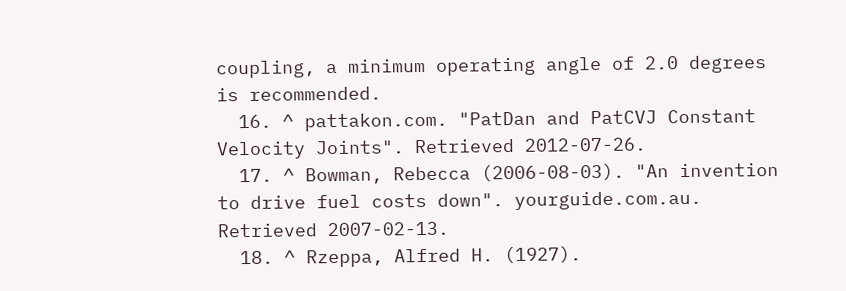coupling, a minimum operating angle of 2.0 degrees is recommended.
  16. ^ pattakon.com. "PatDan and PatCVJ Constant Velocity Joints". Retrieved 2012-07-26.
  17. ^ Bowman, Rebecca (2006-08-03). "An invention to drive fuel costs down". yourguide.com.au. Retrieved 2007-02-13.
  18. ^ Rzeppa, Alfred H. (1927).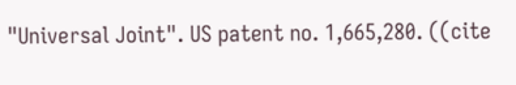"Universal Joint". US patent no. 1,665,280. ((cite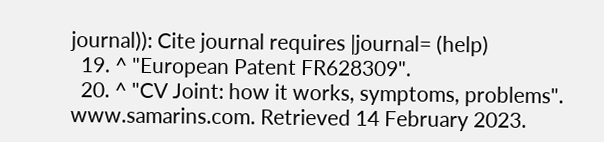journal)): Cite journal requires |journal= (help)
  19. ^ "European Patent FR628309".
  20. ^ "CV Joint: how it works, symptoms, problems". www.samarins.com. Retrieved 14 February 2023.